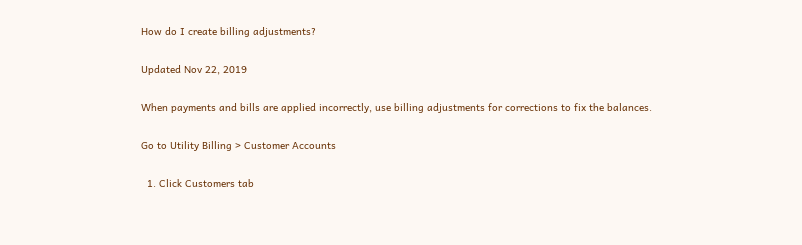How do I create billing adjustments?

Updated Nov 22, 2019

When payments and bills are applied incorrectly, use billing adjustments for corrections to fix the balances.

Go to Utility Billing > Customer Accounts

  1. Click Customers tab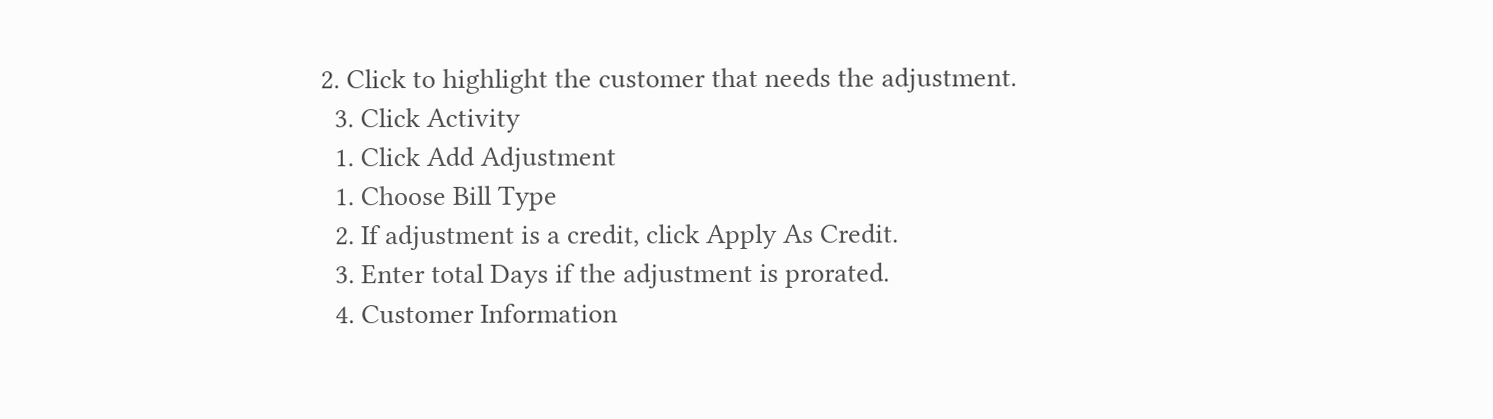2. Click to highlight the customer that needs the adjustment.
  3. Click Activity
  1. Click Add Adjustment
  1. Choose Bill Type
  2. If adjustment is a credit, click Apply As Credit.
  3. Enter total Days if the adjustment is prorated.
  4. Customer Information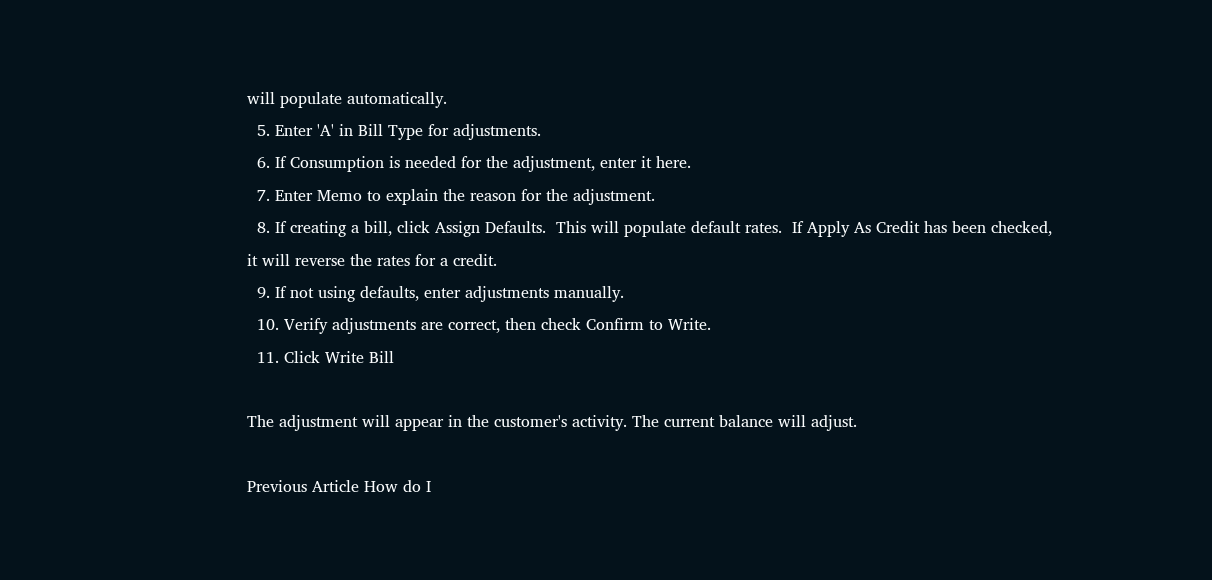will populate automatically.
  5. Enter 'A' in Bill Type for adjustments.
  6. If Consumption is needed for the adjustment, enter it here.
  7. Enter Memo to explain the reason for the adjustment.
  8. If creating a bill, click Assign Defaults.  This will populate default rates.  If Apply As Credit has been checked, it will reverse the rates for a credit.
  9. If not using defaults, enter adjustments manually.
  10. Verify adjustments are correct, then check Confirm to Write.
  11. Click Write Bill

The adjustment will appear in the customer's activity. The current balance will adjust.

Previous Article How do I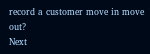record a customer move in move out?
Next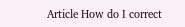Article How do I correct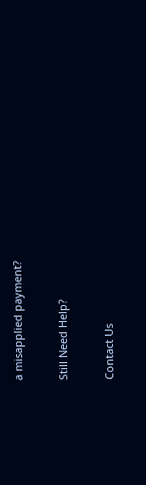a misapplied payment?

Still Need Help?

Contact Us